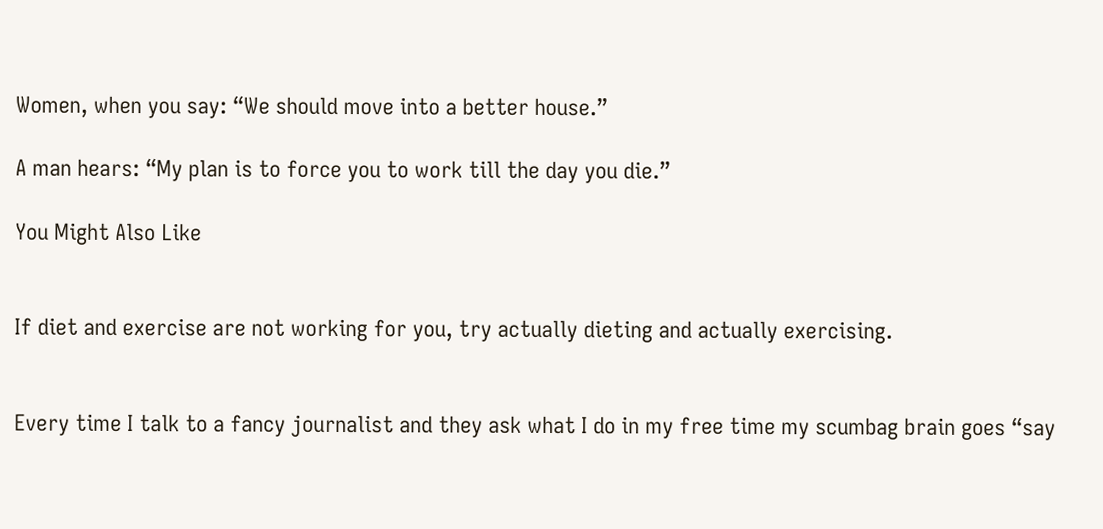Women, when you say: “We should move into a better house.”

A man hears: “My plan is to force you to work till the day you die.”

You Might Also Like


If diet and exercise are not working for you, try actually dieting and actually exercising.


Every time I talk to a fancy journalist and they ask what I do in my free time my scumbag brain goes “say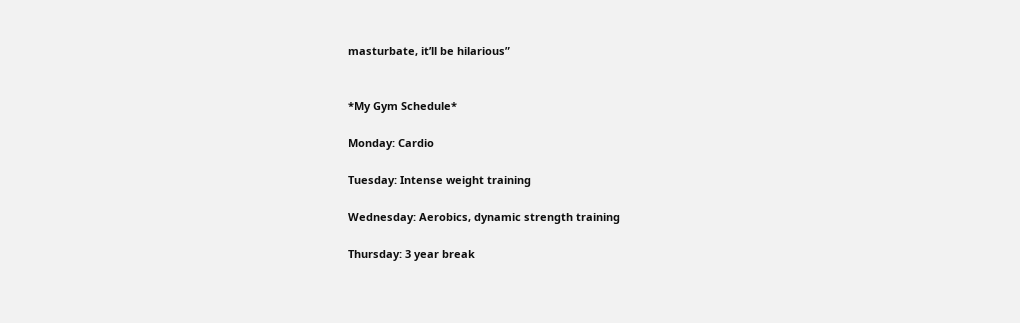masturbate, it’ll be hilarious”


*My Gym Schedule*

Monday: Cardio

Tuesday: Intense weight training

Wednesday: Aerobics, dynamic strength training

Thursday: 3 year break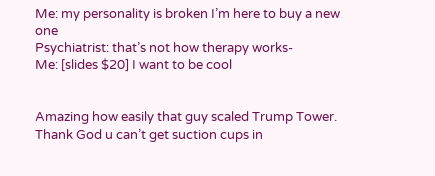Me: my personality is broken I’m here to buy a new one
Psychiatrist: that’s not how therapy works-
Me: [slides $20] I want to be cool


Amazing how easily that guy scaled Trump Tower. Thank God u can’t get suction cups in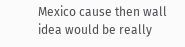Mexico cause then wall idea would be really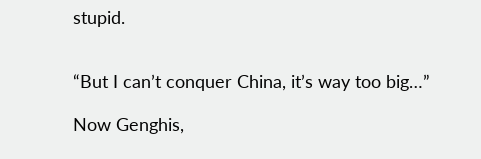stupid.


“But I can’t conquer China, it’s way too big…”

Now Genghis,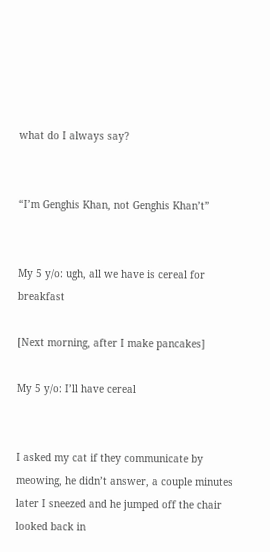what do I always say?


“I’m Genghis Khan, not Genghis Khan’t”


My 5 y/o: ugh, all we have is cereal for breakfast

[Next morning, after I make pancakes]

My 5 y/o: I’ll have cereal


I asked my cat if they communicate by meowing, he didn’t answer, a couple minutes later I sneezed and he jumped off the chair looked back in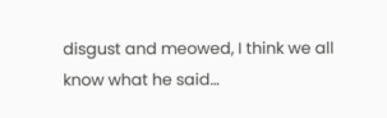disgust and meowed, I think we all know what he said…